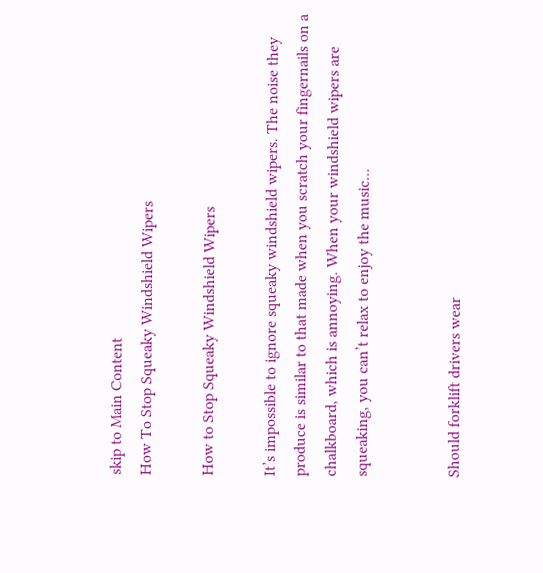skip to Main Content
How To Stop Squeaky Windshield Wipers

How to Stop Squeaky Windshield Wipers

It’s impossible to ignore squeaky windshield wipers. The noise they produce is similar to that made when you scratch your fingernails on a chalkboard, which is annoying. When your windshield wipers are squeaking, you can’t relax to enjoy the music…


Should forklift drivers wear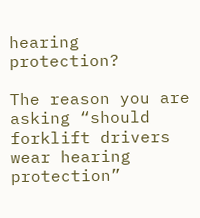hearing protection?

The reason you are asking “should forklift drivers wear hearing protection”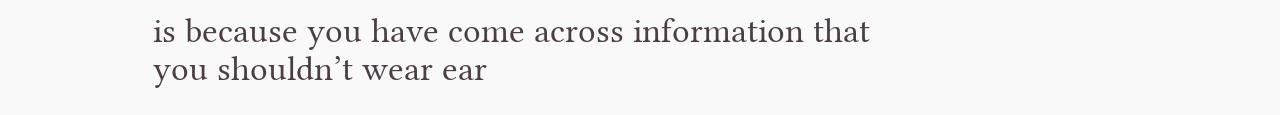is because you have come across information that you shouldn’t wear ear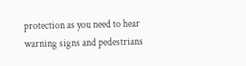protection as you need to hear warning signs and pedestrians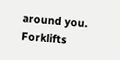around you. Forklifts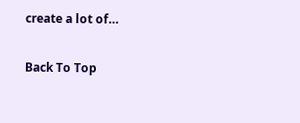create a lot of…

Back To Top